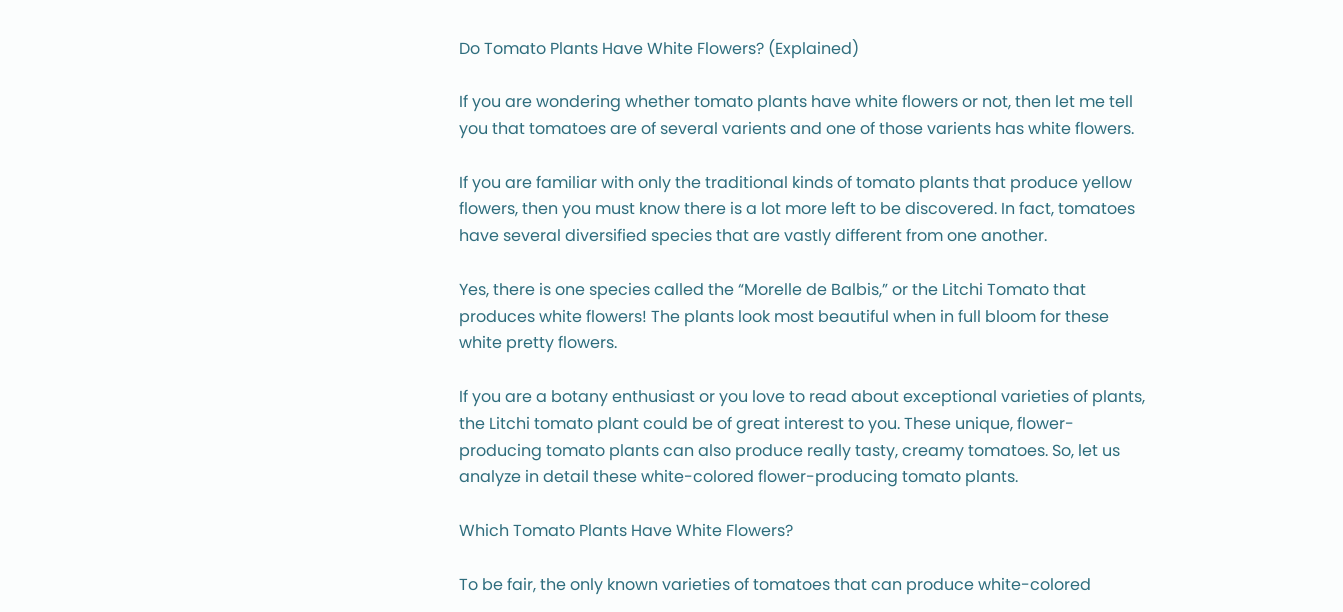Do Tomato Plants Have White Flowers? (Explained)

If you are wondering whether tomato plants have white flowers or not, then let me tell you that tomatoes are of several varients and one of those varients has white flowers.

If you are familiar with only the traditional kinds of tomato plants that produce yellow flowers, then you must know there is a lot more left to be discovered. In fact, tomatoes have several diversified species that are vastly different from one another.

Yes, there is one species called the “Morelle de Balbis,” or the Litchi Tomato that produces white flowers! The plants look most beautiful when in full bloom for these white pretty flowers.

If you are a botany enthusiast or you love to read about exceptional varieties of plants, the Litchi tomato plant could be of great interest to you. These unique, flower-producing tomato plants can also produce really tasty, creamy tomatoes. So, let us analyze in detail these white-colored flower-producing tomato plants.

Which Tomato Plants Have White Flowers?

To be fair, the only known varieties of tomatoes that can produce white-colored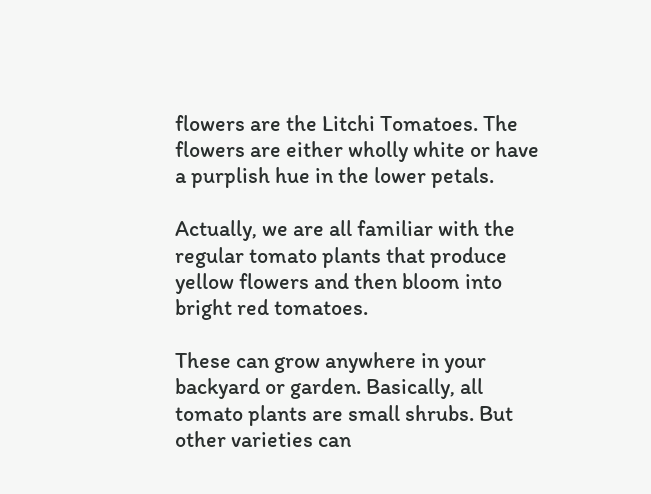flowers are the Litchi Tomatoes. The flowers are either wholly white or have a purplish hue in the lower petals.

Actually, we are all familiar with the regular tomato plants that produce yellow flowers and then bloom into bright red tomatoes.

These can grow anywhere in your backyard or garden. Basically, all tomato plants are small shrubs. But other varieties can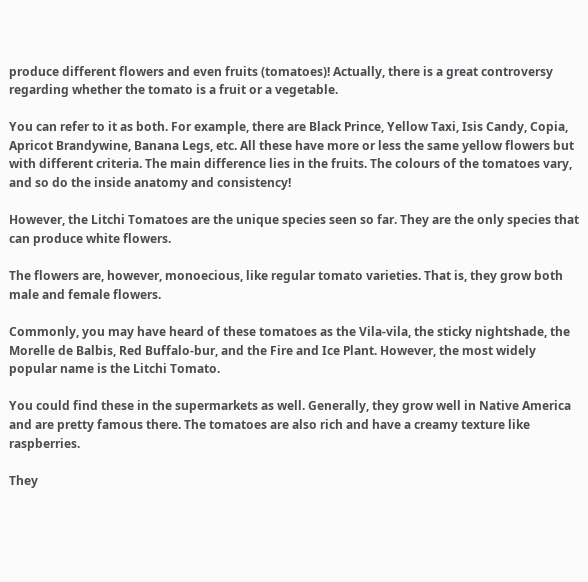produce different flowers and even fruits (tomatoes)! Actually, there is a great controversy regarding whether the tomato is a fruit or a vegetable.

You can refer to it as both. For example, there are Black Prince, Yellow Taxi, Isis Candy, Copia, Apricot Brandywine, Banana Legs, etc. All these have more or less the same yellow flowers but with different criteria. The main difference lies in the fruits. The colours of the tomatoes vary, and so do the inside anatomy and consistency!

However, the Litchi Tomatoes are the unique species seen so far. They are the only species that can produce white flowers.

The flowers are, however, monoecious, like regular tomato varieties. That is, they grow both male and female flowers.

Commonly, you may have heard of these tomatoes as the Vila-vila, the sticky nightshade, the Morelle de Balbis, Red Buffalo-bur, and the Fire and Ice Plant. However, the most widely popular name is the Litchi Tomato.

You could find these in the supermarkets as well. Generally, they grow well in Native America and are pretty famous there. The tomatoes are also rich and have a creamy texture like raspberries.

They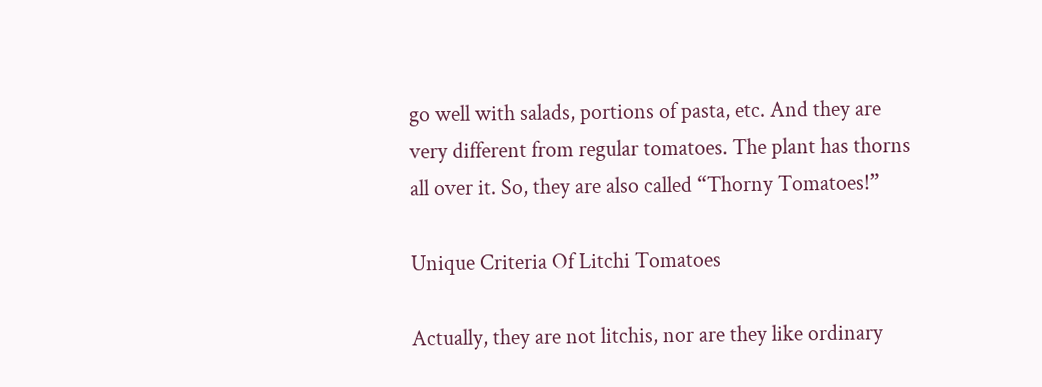go well with salads, portions of pasta, etc. And they are very different from regular tomatoes. The plant has thorns all over it. So, they are also called “Thorny Tomatoes!”

Unique Criteria Of Litchi Tomatoes

Actually, they are not litchis, nor are they like ordinary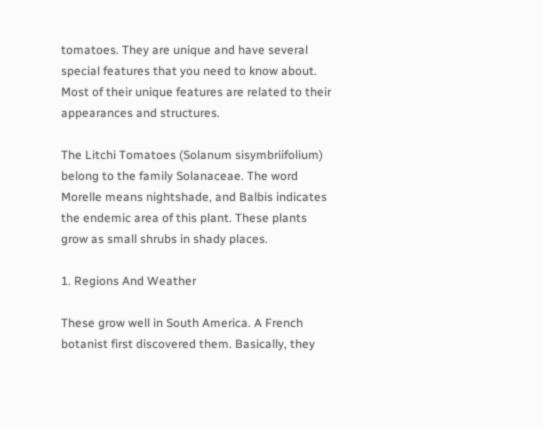tomatoes. They are unique and have several special features that you need to know about. Most of their unique features are related to their appearances and structures.

The Litchi Tomatoes (Solanum sisymbriifolium) belong to the family Solanaceae. The word Morelle means nightshade, and Balbis indicates the endemic area of this plant. These plants grow as small shrubs in shady places.

1. Regions And Weather

These grow well in South America. A French botanist first discovered them. Basically, they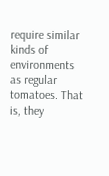require similar kinds of environments as regular tomatoes. That is, they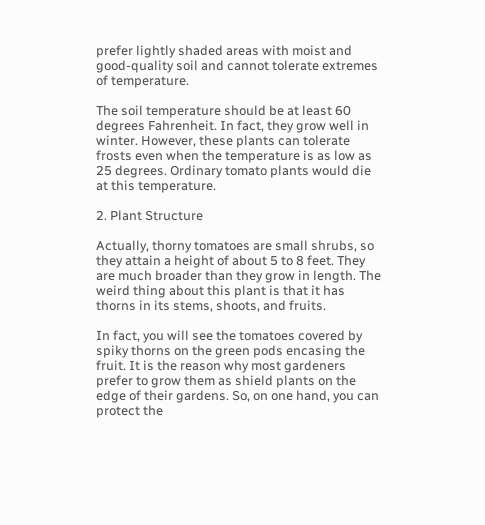prefer lightly shaded areas with moist and good-quality soil and cannot tolerate extremes of temperature.

The soil temperature should be at least 60 degrees Fahrenheit. In fact, they grow well in winter. However, these plants can tolerate frosts even when the temperature is as low as 25 degrees. Ordinary tomato plants would die at this temperature.

2. Plant Structure

Actually, thorny tomatoes are small shrubs, so they attain a height of about 5 to 8 feet. They are much broader than they grow in length. The weird thing about this plant is that it has thorns in its stems, shoots, and fruits.

In fact, you will see the tomatoes covered by spiky thorns on the green pods encasing the fruit. It is the reason why most gardeners prefer to grow them as shield plants on the edge of their gardens. So, on one hand, you can protect the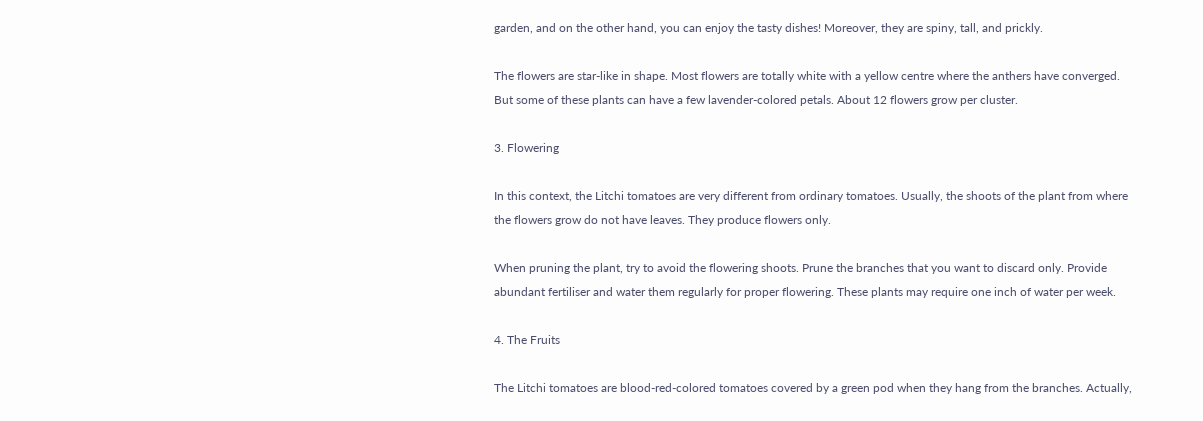garden, and on the other hand, you can enjoy the tasty dishes! Moreover, they are spiny, tall, and prickly.

The flowers are star-like in shape. Most flowers are totally white with a yellow centre where the anthers have converged. But some of these plants can have a few lavender-colored petals. About 12 flowers grow per cluster.

3. Flowering

In this context, the Litchi tomatoes are very different from ordinary tomatoes. Usually, the shoots of the plant from where the flowers grow do not have leaves. They produce flowers only.

When pruning the plant, try to avoid the flowering shoots. Prune the branches that you want to discard only. Provide abundant fertiliser and water them regularly for proper flowering. These plants may require one inch of water per week.

4. The Fruits

The Litchi tomatoes are blood-red-colored tomatoes covered by a green pod when they hang from the branches. Actually,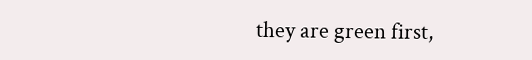they are green first,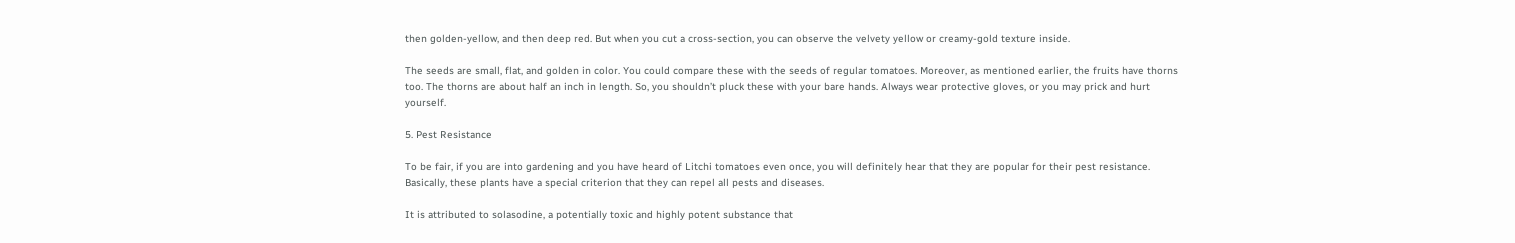then golden-yellow, and then deep red. But when you cut a cross-section, you can observe the velvety yellow or creamy-gold texture inside.

The seeds are small, flat, and golden in color. You could compare these with the seeds of regular tomatoes. Moreover, as mentioned earlier, the fruits have thorns too. The thorns are about half an inch in length. So, you shouldn’t pluck these with your bare hands. Always wear protective gloves, or you may prick and hurt yourself.

5. Pest Resistance

To be fair, if you are into gardening and you have heard of Litchi tomatoes even once, you will definitely hear that they are popular for their pest resistance. Basically, these plants have a special criterion that they can repel all pests and diseases.

It is attributed to solasodine, a potentially toxic and highly potent substance that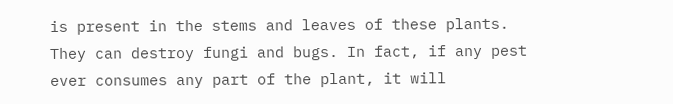is present in the stems and leaves of these plants. They can destroy fungi and bugs. In fact, if any pest ever consumes any part of the plant, it will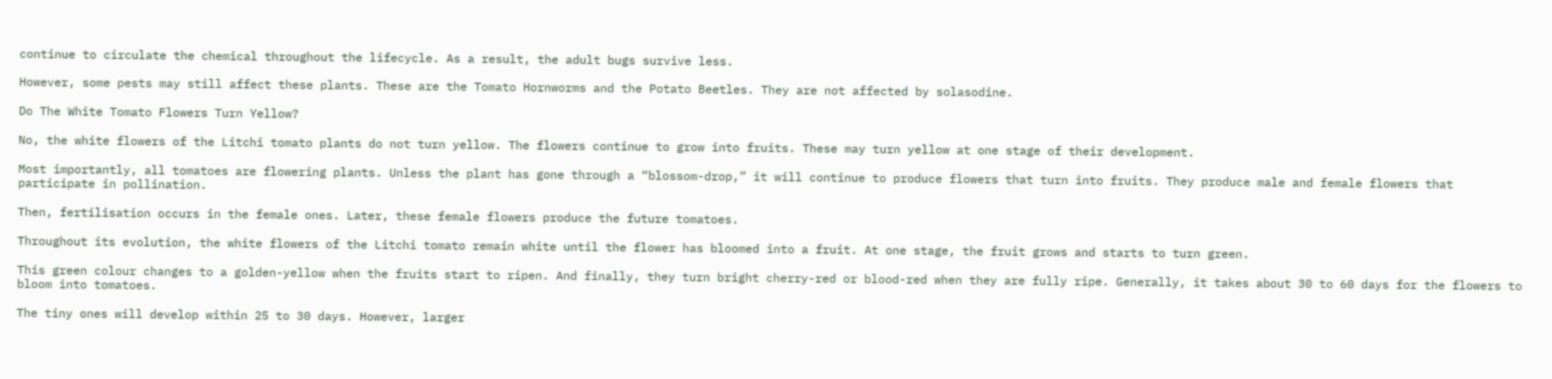continue to circulate the chemical throughout the lifecycle. As a result, the adult bugs survive less.

However, some pests may still affect these plants. These are the Tomato Hornworms and the Potato Beetles. They are not affected by solasodine.

Do The White Tomato Flowers Turn Yellow?

No, the white flowers of the Litchi tomato plants do not turn yellow. The flowers continue to grow into fruits. These may turn yellow at one stage of their development.

Most importantly, all tomatoes are flowering plants. Unless the plant has gone through a “blossom-drop,” it will continue to produce flowers that turn into fruits. They produce male and female flowers that participate in pollination.

Then, fertilisation occurs in the female ones. Later, these female flowers produce the future tomatoes.

Throughout its evolution, the white flowers of the Litchi tomato remain white until the flower has bloomed into a fruit. At one stage, the fruit grows and starts to turn green.

This green colour changes to a golden-yellow when the fruits start to ripen. And finally, they turn bright cherry-red or blood-red when they are fully ripe. Generally, it takes about 30 to 60 days for the flowers to bloom into tomatoes.

The tiny ones will develop within 25 to 30 days. However, larger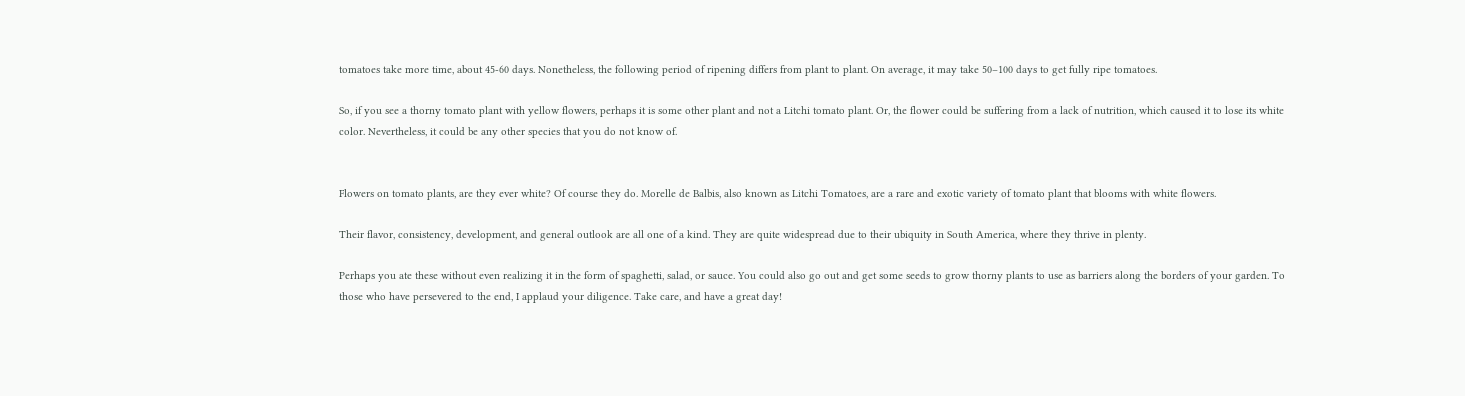tomatoes take more time, about 45-60 days. Nonetheless, the following period of ripening differs from plant to plant. On average, it may take 50–100 days to get fully ripe tomatoes.

So, if you see a thorny tomato plant with yellow flowers, perhaps it is some other plant and not a Litchi tomato plant. Or, the flower could be suffering from a lack of nutrition, which caused it to lose its white color. Nevertheless, it could be any other species that you do not know of.


Flowers on tomato plants, are they ever white? Of course they do. Morelle de Balbis, also known as Litchi Tomatoes, are a rare and exotic variety of tomato plant that blooms with white flowers.

Their flavor, consistency, development, and general outlook are all one of a kind. They are quite widespread due to their ubiquity in South America, where they thrive in plenty.

Perhaps you ate these without even realizing it in the form of spaghetti, salad, or sauce. You could also go out and get some seeds to grow thorny plants to use as barriers along the borders of your garden. To those who have persevered to the end, I applaud your diligence. Take care, and have a great day!